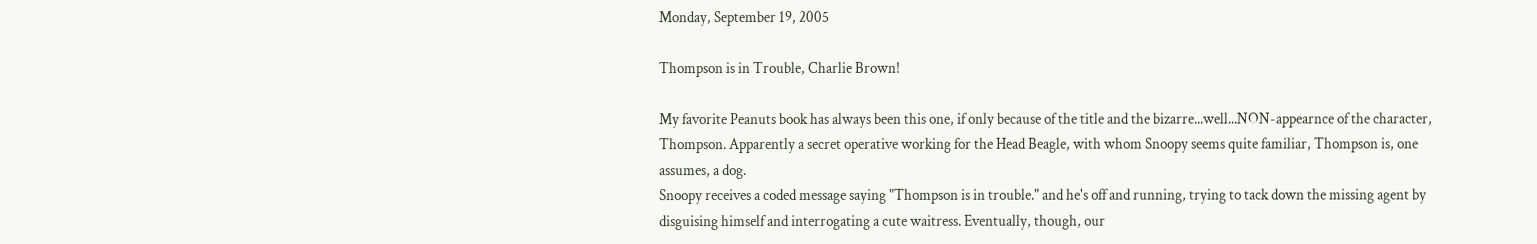Monday, September 19, 2005

Thompson is in Trouble, Charlie Brown!

My favorite Peanuts book has always been this one, if only because of the title and the bizarre...well...NON-appearnce of the character, Thompson. Apparently a secret operative working for the Head Beagle, with whom Snoopy seems quite familiar, Thompson is, one assumes, a dog.
Snoopy receives a coded message saying "Thompson is in trouble." and he's off and running, trying to tack down the missing agent by disguising himself and interrogating a cute waitress. Eventually, though, our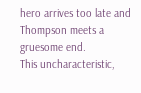hero arrives too late and Thompson meets a gruesome end.
This uncharacteristic,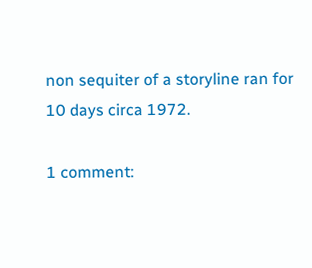non sequiter of a storyline ran for 10 days circa 1972.

1 comment: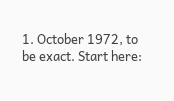1. October 1972, to be exact. Start here: